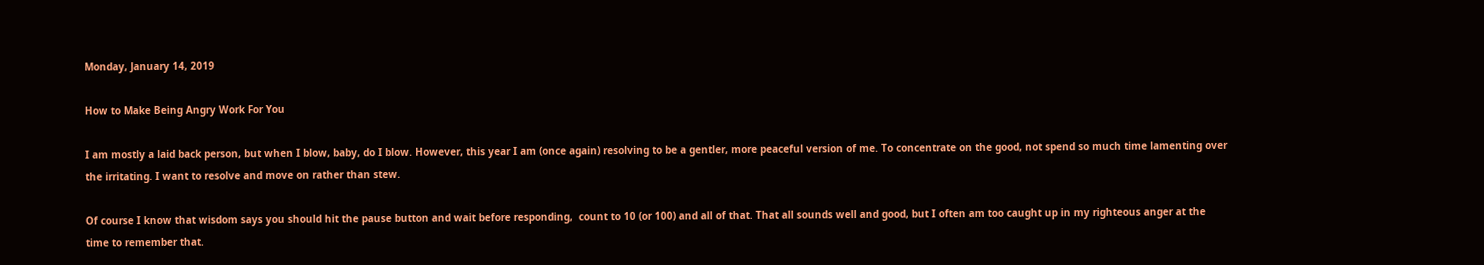Monday, January 14, 2019

How to Make Being Angry Work For You

I am mostly a laid back person, but when I blow, baby, do I blow. However, this year I am (once again) resolving to be a gentler, more peaceful version of me. To concentrate on the good, not spend so much time lamenting over the irritating. I want to resolve and move on rather than stew.

Of course I know that wisdom says you should hit the pause button and wait before responding,  count to 10 (or 100) and all of that. That all sounds well and good, but I often am too caught up in my righteous anger at the time to remember that.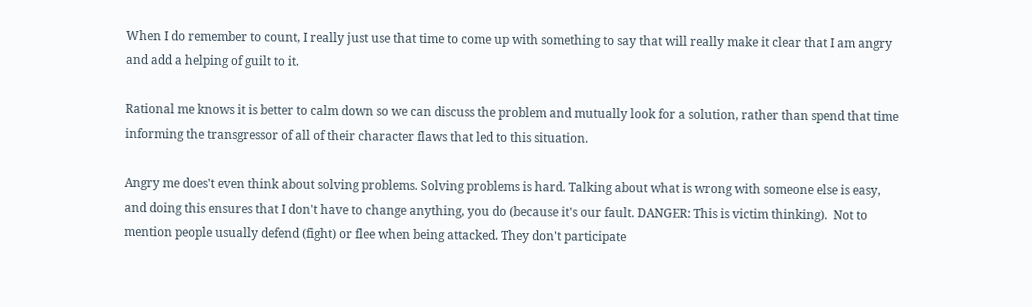When I do remember to count, I really just use that time to come up with something to say that will really make it clear that I am angry and add a helping of guilt to it.

Rational me knows it is better to calm down so we can discuss the problem and mutually look for a solution, rather than spend that time informing the transgressor of all of their character flaws that led to this situation.

Angry me does't even think about solving problems. Solving problems is hard. Talking about what is wrong with someone else is easy, and doing this ensures that I don't have to change anything, you do (because it's our fault. DANGER: This is victim thinking).  Not to mention people usually defend (fight) or flee when being attacked. They don't participate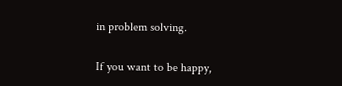in problem solving.

If you want to be happy,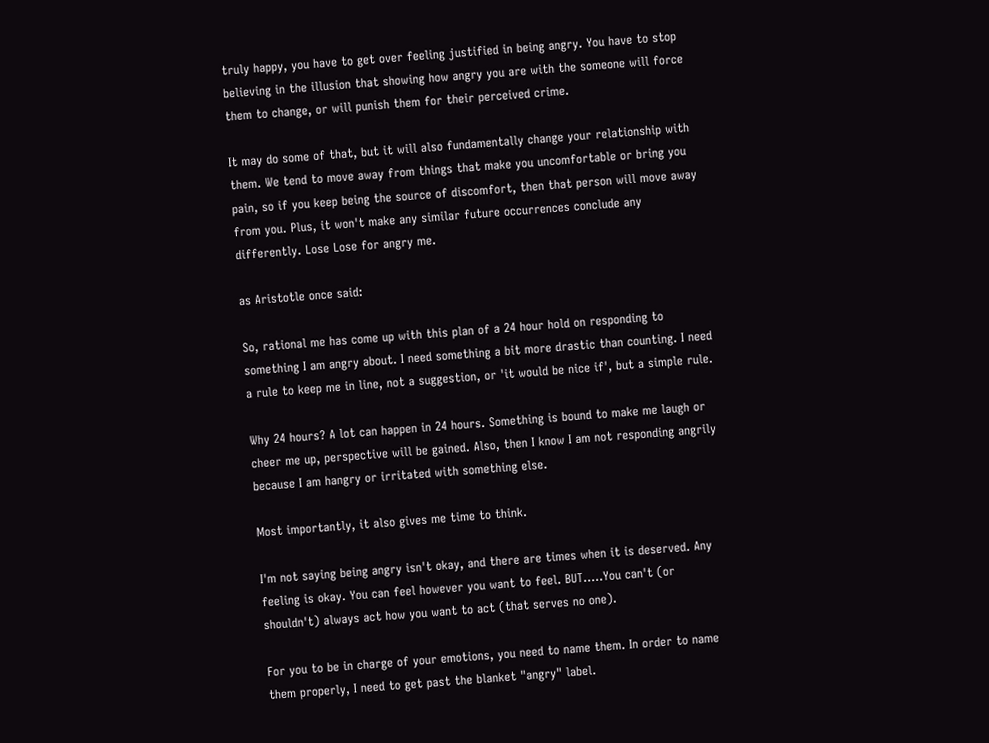truly happy, you have to get over feeling justified in being angry. You have to stop believing in the illusion that showing how angry you are with the someone will force them to change, or will punish them for their perceived crime.

It may do some of that, but it will also fundamentally change your relationship with them. We tend to move away from things that make you uncomfortable or bring you pain, so if you keep being the source of discomfort, then that person will move away from you. Plus, it won't make any similar future occurrences conclude any differently. Lose Lose for angry me.

as Aristotle once said:

So, rational me has come up with this plan of a 24 hour hold on responding to something I am angry about. I need something a bit more drastic than counting. I need a rule to keep me in line, not a suggestion, or 'it would be nice if', but a simple rule.

Why 24 hours? A lot can happen in 24 hours. Something is bound to make me laugh or cheer me up, perspective will be gained. Also, then I know I am not responding angrily because I am hangry or irritated with something else.

Most importantly, it also gives me time to think.

I'm not saying being angry isn't okay, and there are times when it is deserved. Any feeling is okay. You can feel however you want to feel. BUT.....You can't (or shouldn't) always act how you want to act (that serves no one).

For you to be in charge of your emotions, you need to name them. In order to name them properly, I need to get past the blanket "angry" label.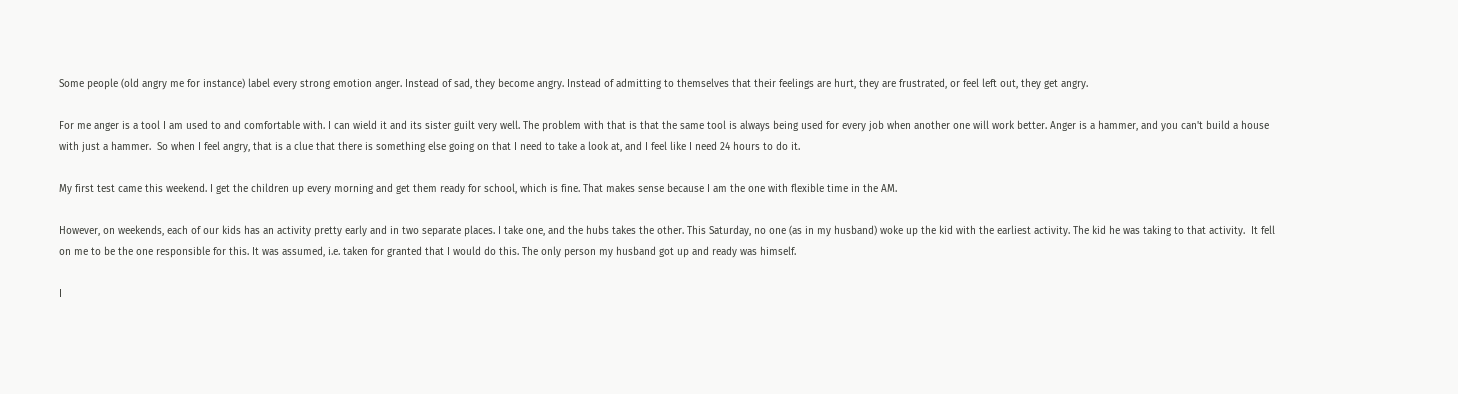Some people (old angry me for instance) label every strong emotion anger. Instead of sad, they become angry. Instead of admitting to themselves that their feelings are hurt, they are frustrated, or feel left out, they get angry.

For me anger is a tool I am used to and comfortable with. I can wield it and its sister guilt very well. The problem with that is that the same tool is always being used for every job when another one will work better. Anger is a hammer, and you can't build a house with just a hammer.  So when I feel angry, that is a clue that there is something else going on that I need to take a look at, and I feel like I need 24 hours to do it.

My first test came this weekend. I get the children up every morning and get them ready for school, which is fine. That makes sense because I am the one with flexible time in the AM.

However, on weekends, each of our kids has an activity pretty early and in two separate places. I take one, and the hubs takes the other. This Saturday, no one (as in my husband) woke up the kid with the earliest activity. The kid he was taking to that activity.  It fell on me to be the one responsible for this. It was assumed, i.e. taken for granted that I would do this. The only person my husband got up and ready was himself.

I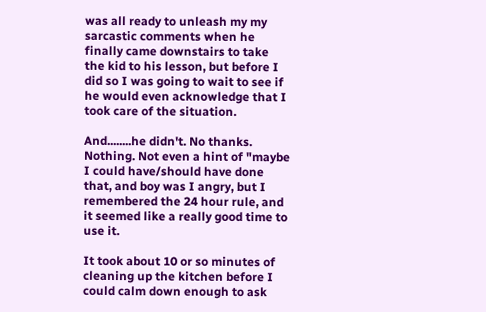was all ready to unleash my my sarcastic comments when he finally came downstairs to take the kid to his lesson, but before I did so I was going to wait to see if he would even acknowledge that I took care of the situation.

And........he didn't. No thanks. Nothing. Not even a hint of "maybe I could have/should have done that, and boy was I angry, but I remembered the 24 hour rule, and it seemed like a really good time to use it.

It took about 10 or so minutes of cleaning up the kitchen before I could calm down enough to ask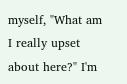myself, "What am I really upset about here?" I'm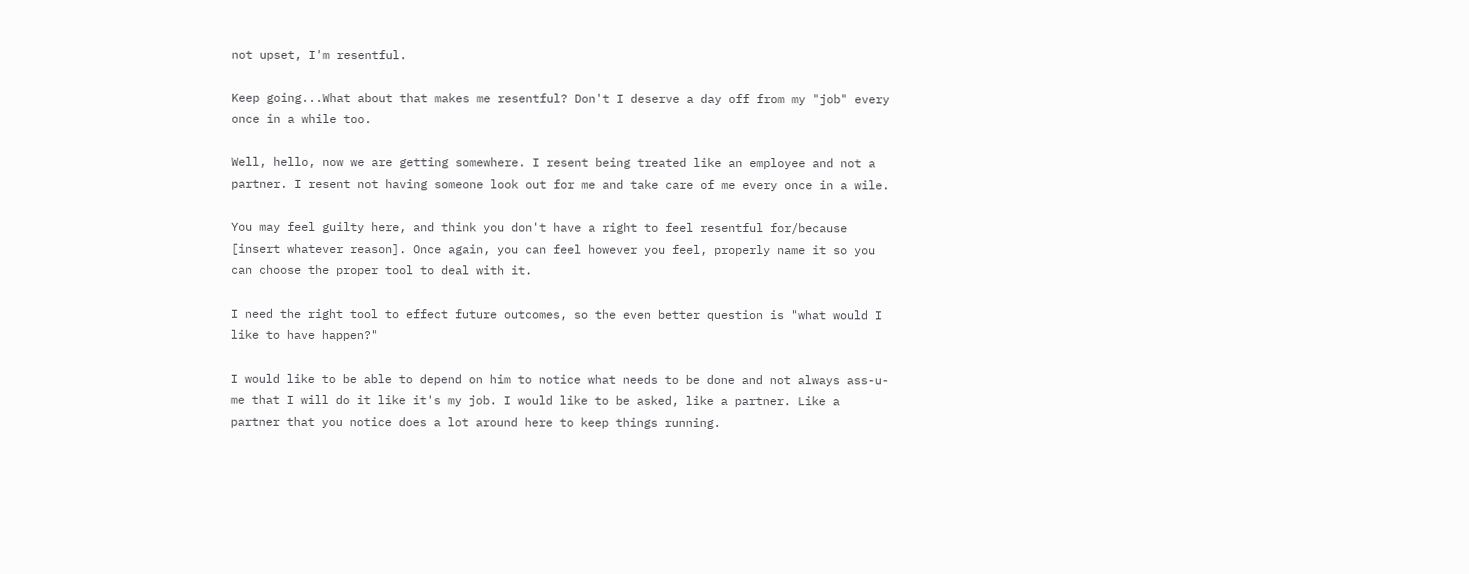not upset, I'm resentful.

Keep going...What about that makes me resentful? Don't I deserve a day off from my "job" every once in a while too.

Well, hello, now we are getting somewhere. I resent being treated like an employee and not a partner. I resent not having someone look out for me and take care of me every once in a wile.

You may feel guilty here, and think you don't have a right to feel resentful for/because [insert whatever reason]. Once again, you can feel however you feel, properly name it so you can choose the proper tool to deal with it.

I need the right tool to effect future outcomes, so the even better question is "what would I like to have happen?"

I would like to be able to depend on him to notice what needs to be done and not always ass-u-me that I will do it like it's my job. I would like to be asked, like a partner. Like a partner that you notice does a lot around here to keep things running.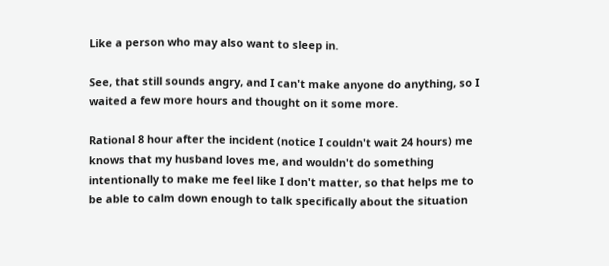Like a person who may also want to sleep in.

See, that still sounds angry, and I can't make anyone do anything, so I waited a few more hours and thought on it some more.

Rational 8 hour after the incident (notice I couldn't wait 24 hours) me knows that my husband loves me, and wouldn't do something intentionally to make me feel like I don't matter, so that helps me to be able to calm down enough to talk specifically about the situation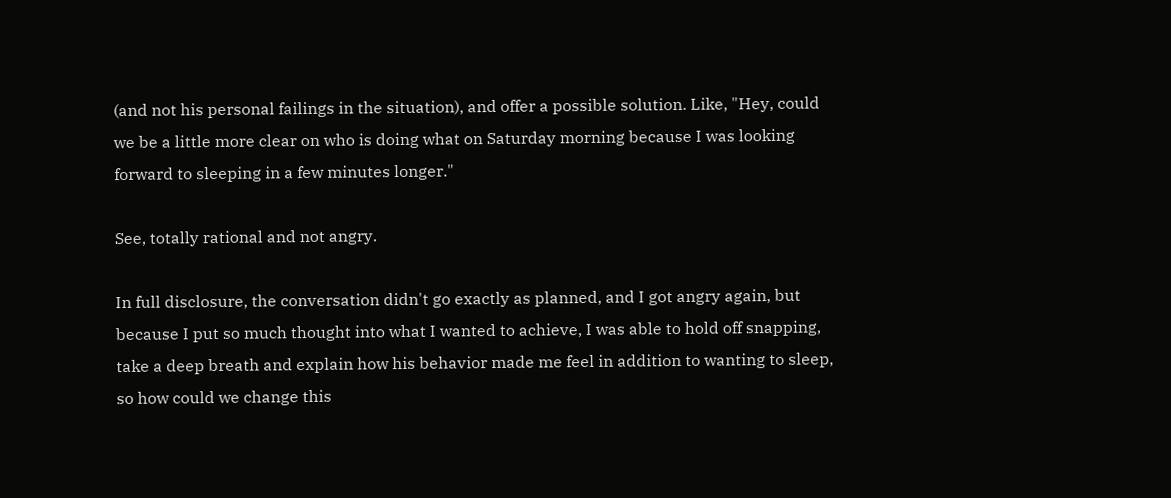(and not his personal failings in the situation), and offer a possible solution. Like, "Hey, could we be a little more clear on who is doing what on Saturday morning because I was looking forward to sleeping in a few minutes longer."

See, totally rational and not angry.

In full disclosure, the conversation didn't go exactly as planned, and I got angry again, but because I put so much thought into what I wanted to achieve, I was able to hold off snapping, take a deep breath and explain how his behavior made me feel in addition to wanting to sleep, so how could we change this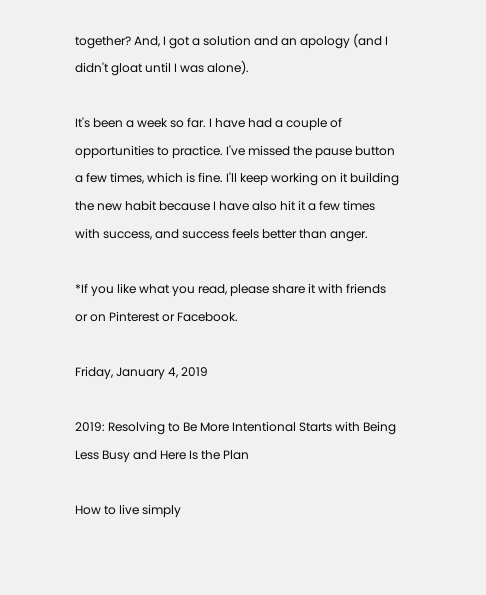together? And, I got a solution and an apology (and I didn't gloat until I was alone).

It's been a week so far. I have had a couple of opportunities to practice. I've missed the pause button a few times, which is fine. I'll keep working on it building the new habit because I have also hit it a few times with success, and success feels better than anger.

*If you like what you read, please share it with friends or on Pinterest or Facebook.

Friday, January 4, 2019

2019: Resolving to Be More Intentional Starts with Being Less Busy and Here Is the Plan

How to live simply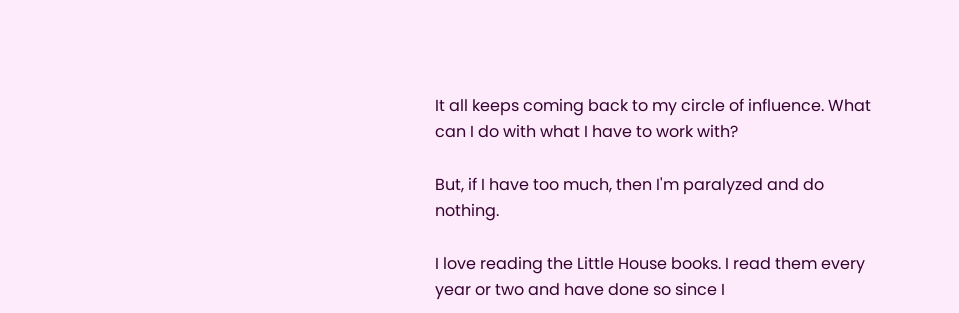It all keeps coming back to my circle of influence. What can I do with what I have to work with?

But, if I have too much, then I'm paralyzed and do nothing.

I love reading the Little House books. I read them every year or two and have done so since I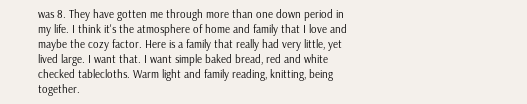was 8. They have gotten me through more than one down period in my life. I think it's the atmosphere of home and family that I love and maybe the cozy factor. Here is a family that really had very little, yet lived large. I want that. I want simple baked bread, red and white checked tablecloths. Warm light and family reading, knitting, being together.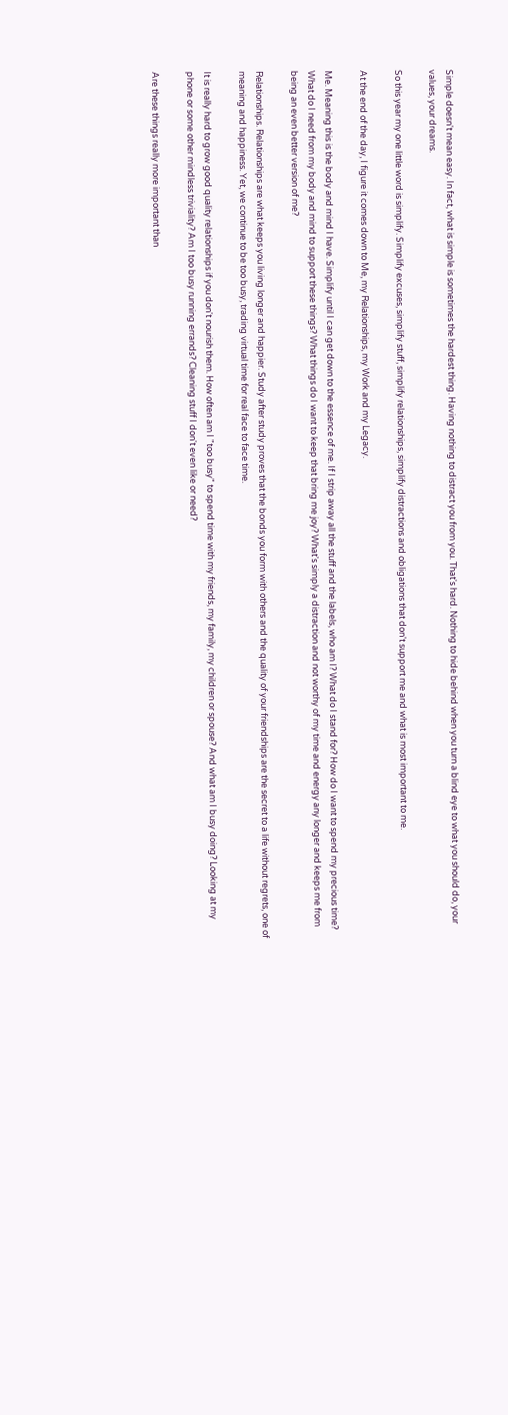Simple doesn't mean easy. In fact, what is simple is sometimes the hardest thing. Having nothing to distract you from you. That's hard. Nothing to hide behind when you turn a blind eye to what you should do, your values, your dreams.

So this year my one little word is simplify. Simplify excuses, simplify stuff, simplify relationships, simplify distractions and obligations that don't support me and what is most important to me.

At the end of the day, I figure it comes down to Me, my Relationships, my Work and my Legacy.

Me. Meaning this is the body and mind I have. Simplify until I can get down to the essence of me. If I strip away all the stuff and the labels, who am I? What do I stand for? How do I want to spend my precious time? What do I need from my body and mind to support these things? What things do I want to keep that bring me joy? What's simply a distraction and not worthy of my time and energy any longer and keeps me from being an even better version of me?

Relationships. Relationships are what keeps you living longer and happier. Study after study proves that the bonds you form with others and the quality of your friendships are the secret to a life without regrets, one of meaning and happiness. Yet, we continue to be too busy, trading virtual time for real face to face time.

It is really hard to grow good quality relationships if you don't nourish them. How often am I "too busy" to spend time with my friends, my family, my children or spouse? And what am I busy doing? Looking at my phone or some other mindless triviality? Am I too busy running errands? Cleaning stuff I don't even like or need?

Are these things really more important than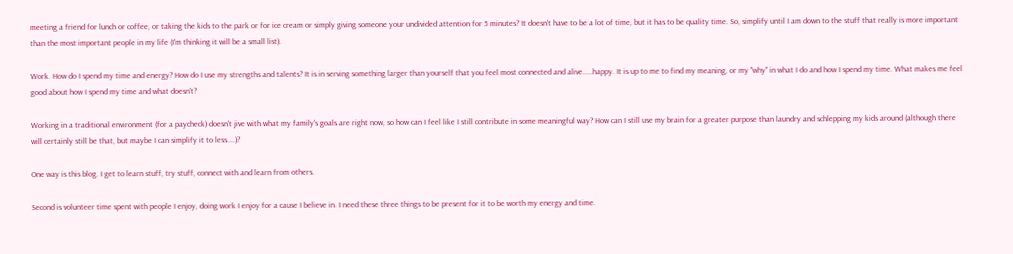meeting a friend for lunch or coffee, or taking the kids to the park or for ice cream or simply giving someone your undivided attention for 5 minutes? It doesn't have to be a lot of time, but it has to be quality time. So, simplify until I am down to the stuff that really is more important than the most important people in my life (I'm thinking it will be a small list).

Work. How do I spend my time and energy? How do I use my strengths and talents? It is in serving something larger than yourself that you feel most connected and alive.....happy. It is up to me to find my meaning, or my "why" in what I do and how I spend my time. What makes me feel good about how I spend my time and what doesn't?

Working in a traditional environment (for a paycheck) doesn't jive with what my family's goals are right now, so how can I feel like I still contribute in some meaningful way? How can I still use my brain for a greater purpose than laundry and schlepping my kids around (although there will certainly still be that, but maybe I can simplify it to less....)?

One way is this blog. I get to learn stuff, try stuff, connect with and learn from others.

Second is volunteer time spent with people I enjoy, doing work I enjoy for a cause I believe in. I need these three things to be present for it to be worth my energy and time.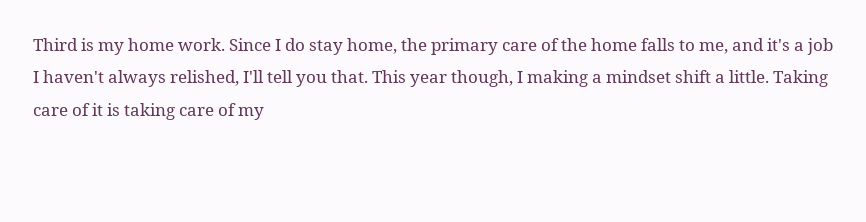Third is my home work. Since I do stay home, the primary care of the home falls to me, and it's a job I haven't always relished, I'll tell you that. This year though, I making a mindset shift a little. Taking care of it is taking care of my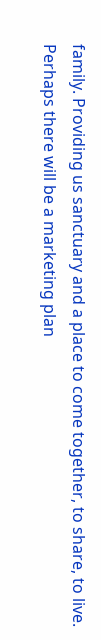family. Providing us sanctuary and a place to come together, to share, to live. Perhaps there will be a marketing plan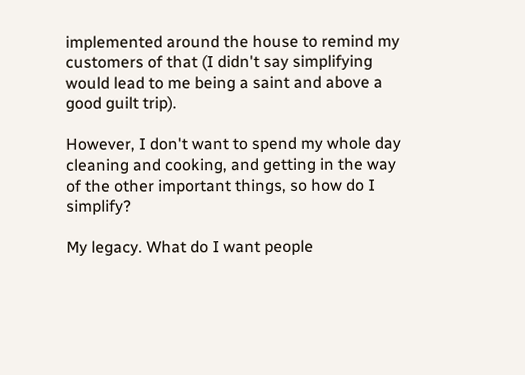implemented around the house to remind my customers of that (I didn't say simplifying would lead to me being a saint and above a good guilt trip).

However, I don't want to spend my whole day cleaning and cooking, and getting in the way of the other important things, so how do I simplify?

My legacy. What do I want people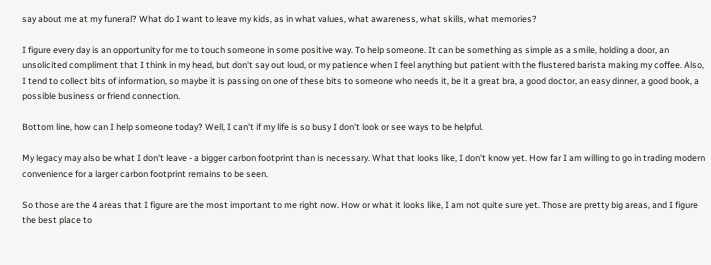say about me at my funeral? What do I want to leave my kids, as in what values, what awareness, what skills, what memories?

I figure every day is an opportunity for me to touch someone in some positive way. To help someone. It can be something as simple as a smile, holding a door, an unsolicited compliment that I think in my head, but don't say out loud, or my patience when I feel anything but patient with the flustered barista making my coffee. Also, I tend to collect bits of information, so maybe it is passing on one of these bits to someone who needs it, be it a great bra, a good doctor, an easy dinner, a good book, a possible business or friend connection.

Bottom line, how can I help someone today? Well, I can't if my life is so busy I don't look or see ways to be helpful.

My legacy may also be what I don't leave - a bigger carbon footprint than is necessary. What that looks like, I don't know yet. How far I am willing to go in trading modern convenience for a larger carbon footprint remains to be seen.

So those are the 4 areas that I figure are the most important to me right now. How or what it looks like, I am not quite sure yet. Those are pretty big areas, and I figure the best place to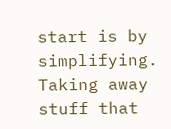start is by simplifying. Taking away stuff that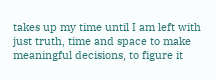takes up my time until I am left with just truth, time and space to make meaningful decisions, to figure it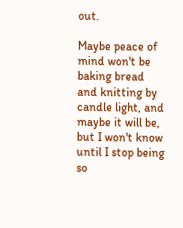out.

Maybe peace of mind won't be baking bread and knitting by candle light, and maybe it will be, but I won't know until I stop being so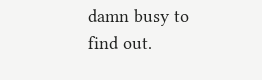damn busy to find out.